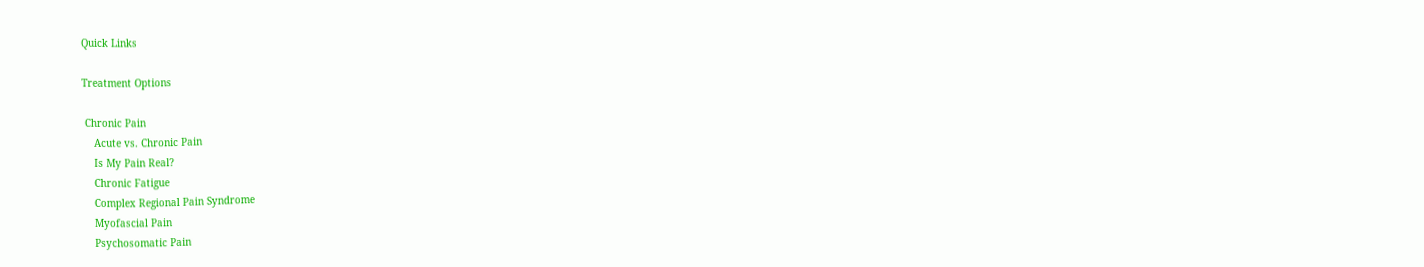Quick Links

Treatment Options

 Chronic Pain
    Acute vs. Chronic Pain
    Is My Pain Real?
    Chronic Fatigue
    Complex Regional Pain Syndrome
    Myofascial Pain
    Psychosomatic Pain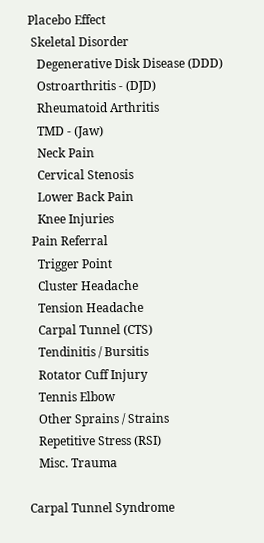Placebo Effect
 Skeletal Disorder
   Degenerative Disk Disease (DDD)
   Ostroarthritis - (DJD)
   Rheumatoid Arthritis
   TMD - (Jaw)
   Neck Pain
   Cervical Stenosis
   Lower Back Pain
   Knee Injuries
 Pain Referral
   Trigger Point
   Cluster Headache
   Tension Headache
   Carpal Tunnel (CTS)
   Tendinitis / Bursitis
   Rotator Cuff Injury
   Tennis Elbow
   Other Sprains / Strains
   Repetitive Stress (RSI)
   Misc. Trauma

Carpal Tunnel Syndrome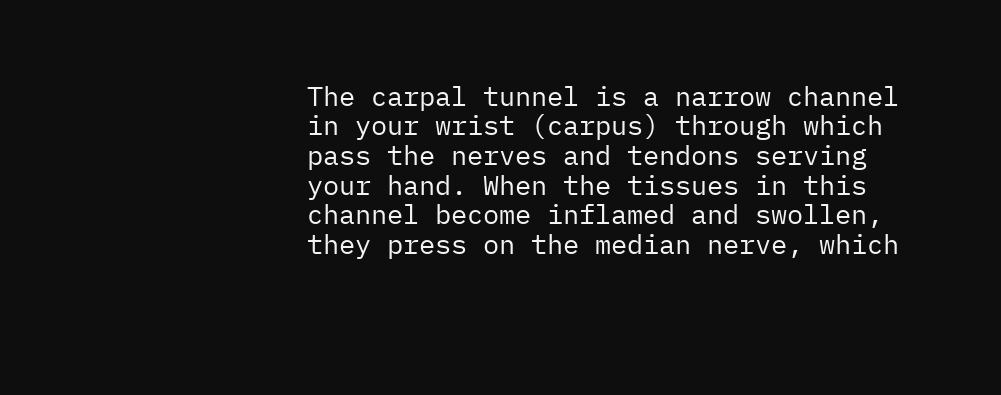The carpal tunnel is a narrow channel in your wrist (carpus) through which pass the nerves and tendons serving your hand. When the tissues in this channel become inflamed and swollen, they press on the median nerve, which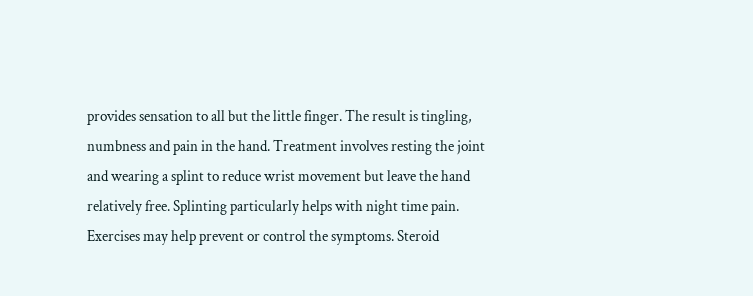provides sensation to all but the little finger. The result is tingling, numbness and pain in the hand. Treatment involves resting the joint and wearing a splint to reduce wrist movement but leave the hand relatively free. Splinting particularly helps with night time pain. Exercises may help prevent or control the symptoms. Steroid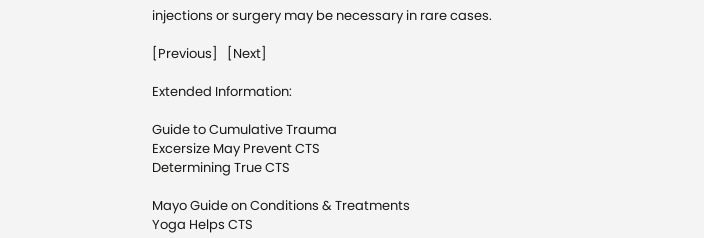injections or surgery may be necessary in rare cases.

[Previous]   [Next]

Extended Information:

Guide to Cumulative Trauma
Excersize May Prevent CTS
Determining True CTS

Mayo Guide on Conditions & Treatments
Yoga Helps CTS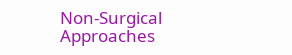Non-Surgical Approaches